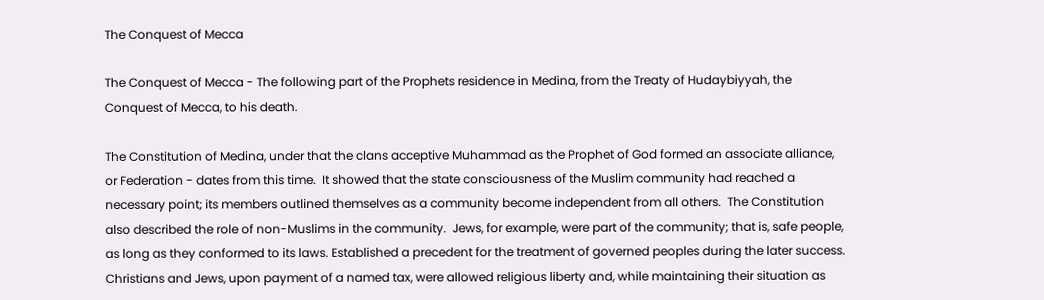The Conquest of Mecca

The Conquest of Mecca - The following part of the Prophets residence in Medina, from the Treaty of Hudaybiyyah, the Conquest of Mecca, to his death.

The Constitution of Medina, under that the clans acceptive Muhammad as the Prophet of God formed an associate alliance, or Federation - dates from this time.  It showed that the state consciousness of the Muslim community had reached a necessary point; its members outlined themselves as a community become independent from all others.  The Constitution also described the role of non-Muslims in the community.  Jews, for example, were part of the community; that is, safe people, as long as they conformed to its laws. Established a precedent for the treatment of governed peoples during the later success.  Christians and Jews, upon payment of a named tax, were allowed religious liberty and, while maintaining their situation as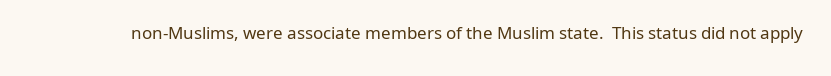non-Muslims, were associate members of the Muslim state.  This status did not apply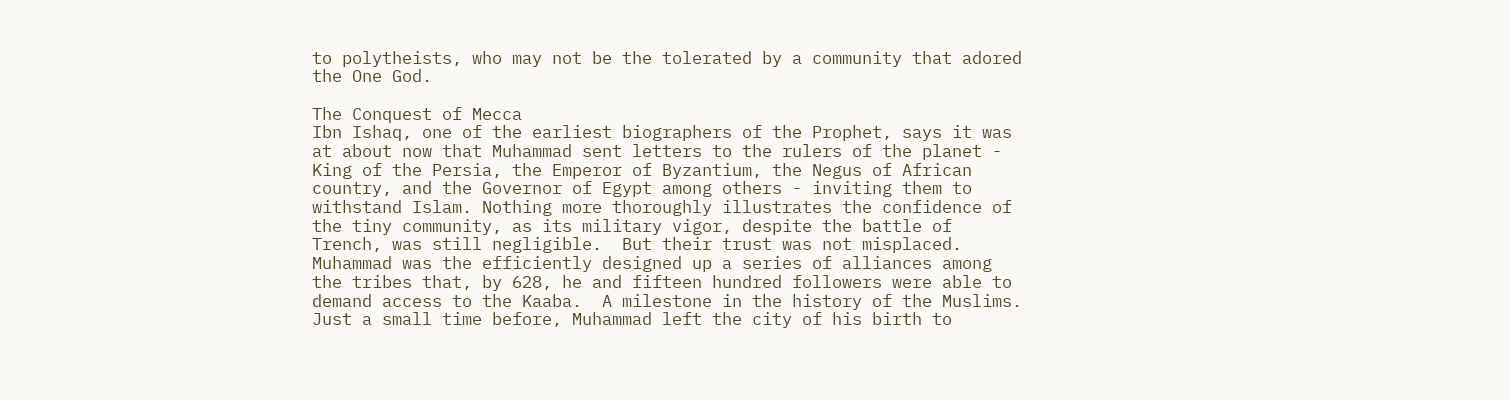to polytheists, who may not be the tolerated by a community that adored the One God.

The Conquest of Mecca
Ibn Ishaq, one of the earliest biographers of the Prophet, says it was at about now that Muhammad sent letters to the rulers of the planet - King of the Persia, the Emperor of Byzantium, the Negus of African country, and the Governor of Egypt among others - inviting them to withstand Islam. Nothing more thoroughly illustrates the confidence of the tiny community, as its military vigor, despite the battle of Trench, was still negligible.  But their trust was not misplaced.  Muhammad was the efficiently designed up a series of alliances among the tribes that, by 628, he and fifteen hundred followers were able to demand access to the Kaaba.  A milestone in the history of the Muslims.  Just a small time before, Muhammad left the city of his birth to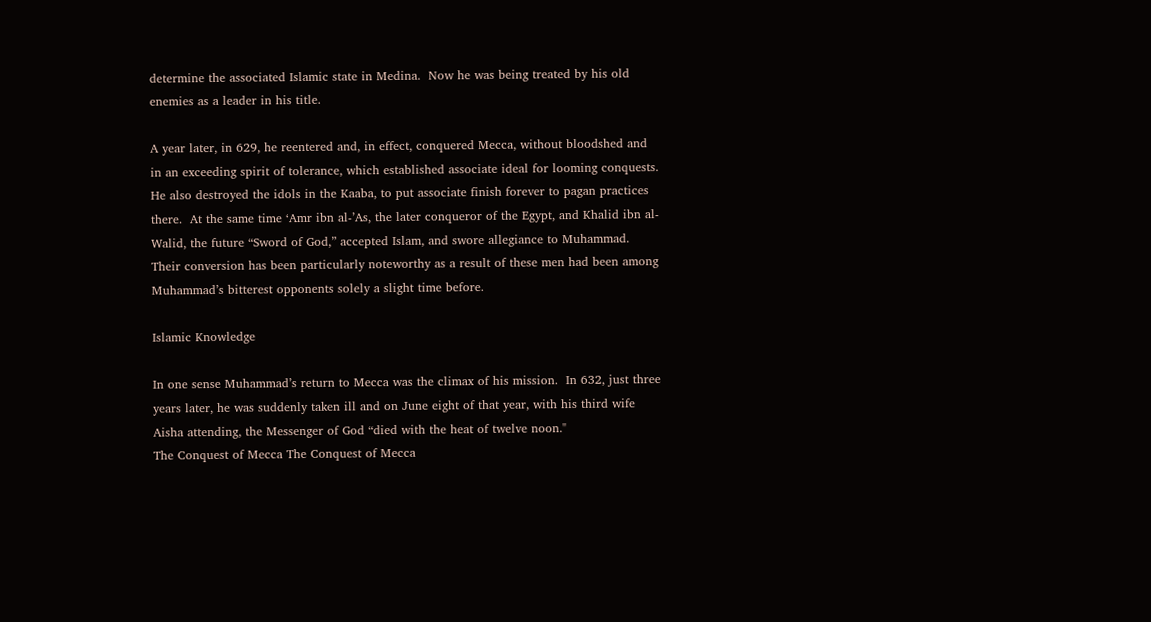determine the associated Islamic state in Medina.  Now he was being treated by his old enemies as a leader in his title.

A year later, in 629, he reentered and, in effect, conquered Mecca, without bloodshed and in an exceeding spirit of tolerance, which established associate ideal for looming conquests.  He also destroyed the idols in the Kaaba, to put associate finish forever to pagan practices there.  At the same time ‘Amr ibn al-’As, the later conqueror of the Egypt, and Khalid ibn al-Walid, the future “Sword of God,” accepted Islam, and swore allegiance to Muhammad.  Their conversion has been particularly noteworthy as a result of these men had been among Muhammad’s bitterest opponents solely a slight time before.

Islamic Knowledge

In one sense Muhammad’s return to Mecca was the climax of his mission.  In 632, just three years later, he was suddenly taken ill and on June eight of that year, with his third wife Aisha attending, the Messenger of God “died with the heat of twelve noon."
The Conquest of Mecca The Conquest of Mecca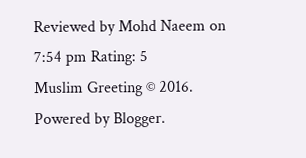Reviewed by Mohd Naeem on 7:54 pm Rating: 5
Muslim Greeting © 2016. Powered by Blogger.